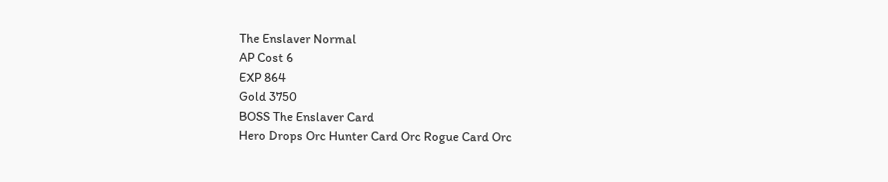The Enslaver Normal
AP Cost 6
EXP 864
Gold 3750
BOSS The Enslaver Card
Hero Drops Orc Hunter Card Orc Rogue Card Orc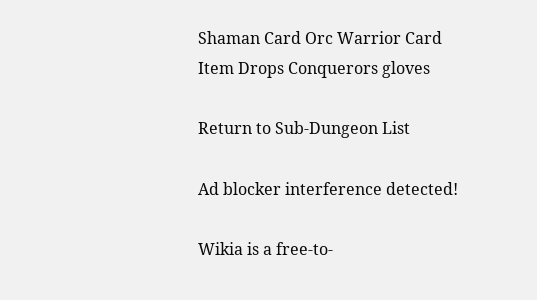Shaman Card Orc Warrior Card
Item Drops Conquerors gloves

Return to Sub-Dungeon List

Ad blocker interference detected!

Wikia is a free-to-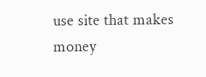use site that makes money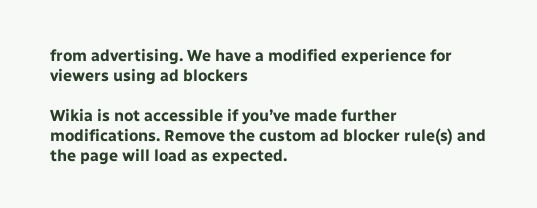from advertising. We have a modified experience for viewers using ad blockers

Wikia is not accessible if you’ve made further modifications. Remove the custom ad blocker rule(s) and the page will load as expected.